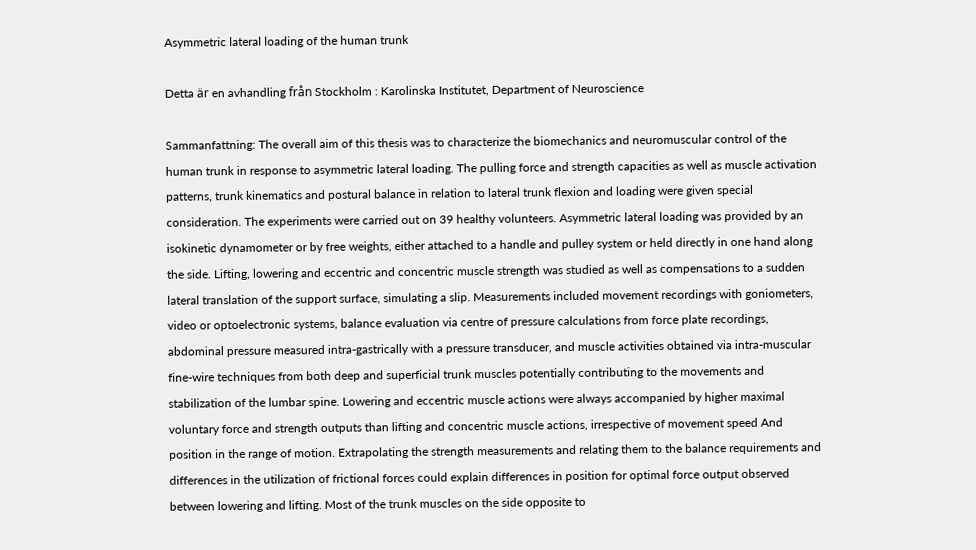Asymmetric lateral loading of the human trunk

Detta är en avhandling från Stockholm : Karolinska Institutet, Department of Neuroscience

Sammanfattning: The overall aim of this thesis was to characterize the biomechanics and neuromuscular control of the human trunk in response to asymmetric lateral loading. The pulling force and strength capacities as well as muscle activation patterns, trunk kinematics and postural balance in relation to lateral trunk flexion and loading were given special consideration. The experiments were carried out on 39 healthy volunteers. Asymmetric lateral loading was provided by an isokinetic dynamometer or by free weights, either attached to a handle and pulley system or held directly in one hand along the side. Lifting, lowering and eccentric and concentric muscle strength was studied as well as compensations to a sudden lateral translation of the support surface, simulating a slip. Measurements included movement recordings with goniometers, video or optoelectronic systems, balance evaluation via centre of pressure calculations from force plate recordings, abdominal pressure measured intra-gastrically with a pressure transducer, and muscle activities obtained via intra-muscular fine-wire techniques from both deep and superficial trunk muscles potentially contributing to the movements and stabilization of the lumbar spine. Lowering and eccentric muscle actions were always accompanied by higher maximal voluntary force and strength outputs than lifting and concentric muscle actions, irrespective of movement speed And position in the range of motion. Extrapolating the strength measurements and relating them to the balance requirements and differences in the utilization of frictional forces could explain differences in position for optimal force output observed between lowering and lifting. Most of the trunk muscles on the side opposite to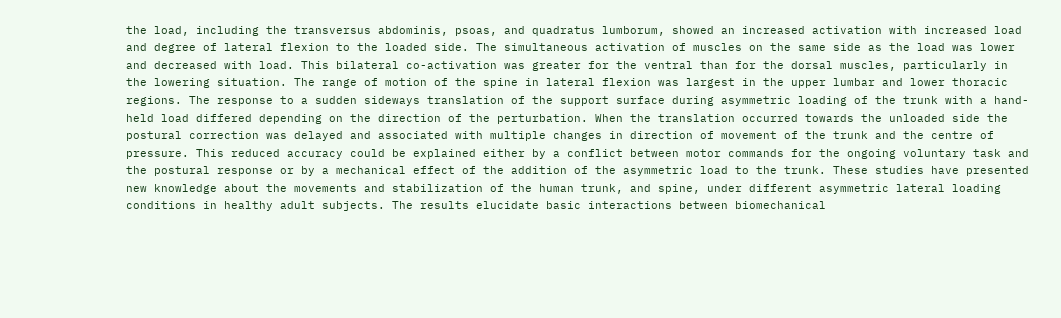the load, including the transversus abdominis, psoas, and quadratus lumborum, showed an increased activation with increased load and degree of lateral flexion to the loaded side. The simultaneous activation of muscles on the same side as the load was lower and decreased with load. This bilateral co-activation was greater for the ventral than for the dorsal muscles, particularly in the lowering situation. The range of motion of the spine in lateral flexion was largest in the upper lumbar and lower thoracic regions. The response to a sudden sideways translation of the support surface during asymmetric loading of the trunk with a hand-held load differed depending on the direction of the perturbation. When the translation occurred towards the unloaded side the postural correction was delayed and associated with multiple changes in direction of movement of the trunk and the centre of pressure. This reduced accuracy could be explained either by a conflict between motor commands for the ongoing voluntary task and the postural response or by a mechanical effect of the addition of the asymmetric load to the trunk. These studies have presented new knowledge about the movements and stabilization of the human trunk, and spine, under different asymmetric lateral loading conditions in healthy adult subjects. The results elucidate basic interactions between biomechanical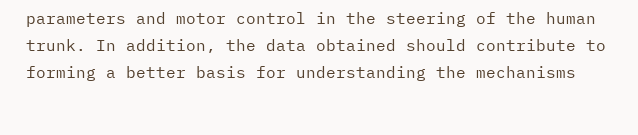parameters and motor control in the steering of the human trunk. In addition, the data obtained should contribute to forming a better basis for understanding the mechanisms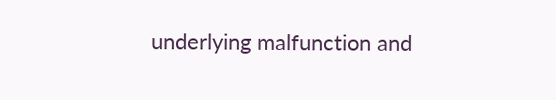underlying malfunction and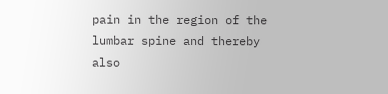pain in the region of the lumbar spine and thereby also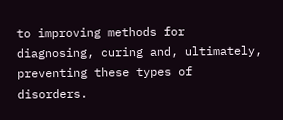to improving methods for diagnosing, curing and, ultimately, preventing these types of disorders.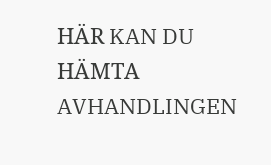HÄR KAN DU HÄMTA AVHANDLINGEN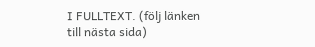I FULLTEXT. (följ länken till nästa sida)